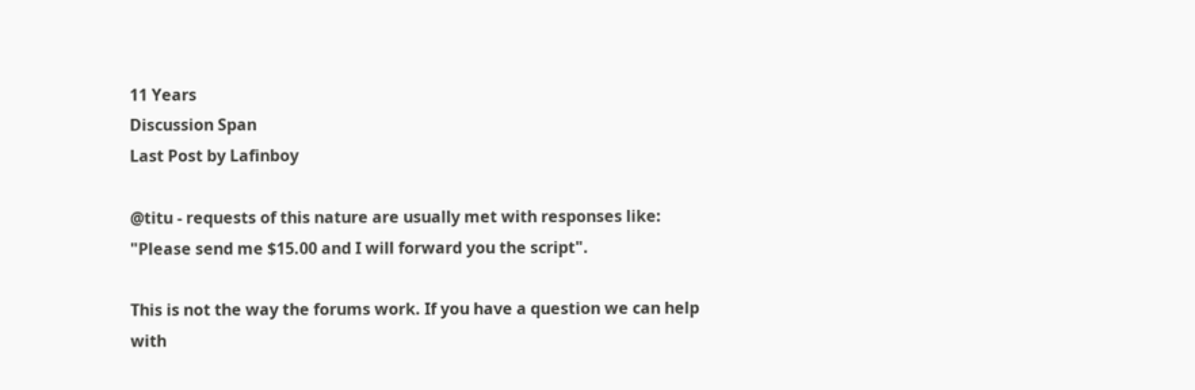11 Years
Discussion Span
Last Post by Lafinboy

@titu - requests of this nature are usually met with responses like:
"Please send me $15.00 and I will forward you the script".

This is not the way the forums work. If you have a question we can help with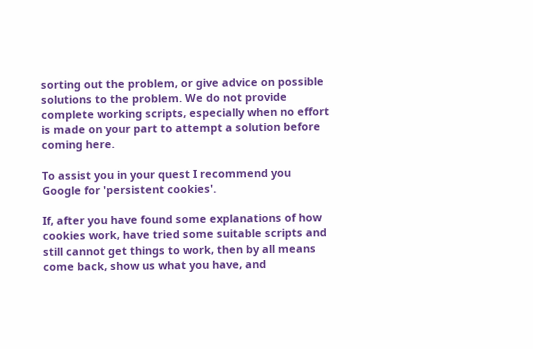sorting out the problem, or give advice on possible solutions to the problem. We do not provide complete working scripts, especially when no effort is made on your part to attempt a solution before coming here.

To assist you in your quest I recommend you Google for 'persistent cookies'.

If, after you have found some explanations of how cookies work, have tried some suitable scripts and still cannot get things to work, then by all means come back, show us what you have, and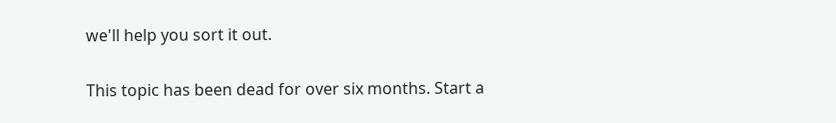we'll help you sort it out.

This topic has been dead for over six months. Start a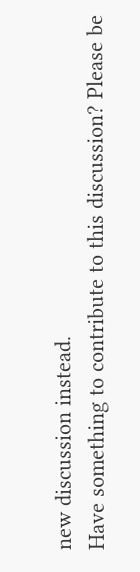new discussion instead.
Have something to contribute to this discussion? Please be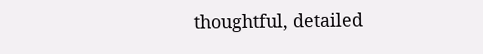thoughtful, detailed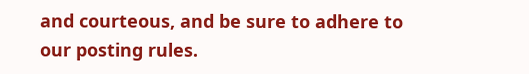and courteous, and be sure to adhere to our posting rules.